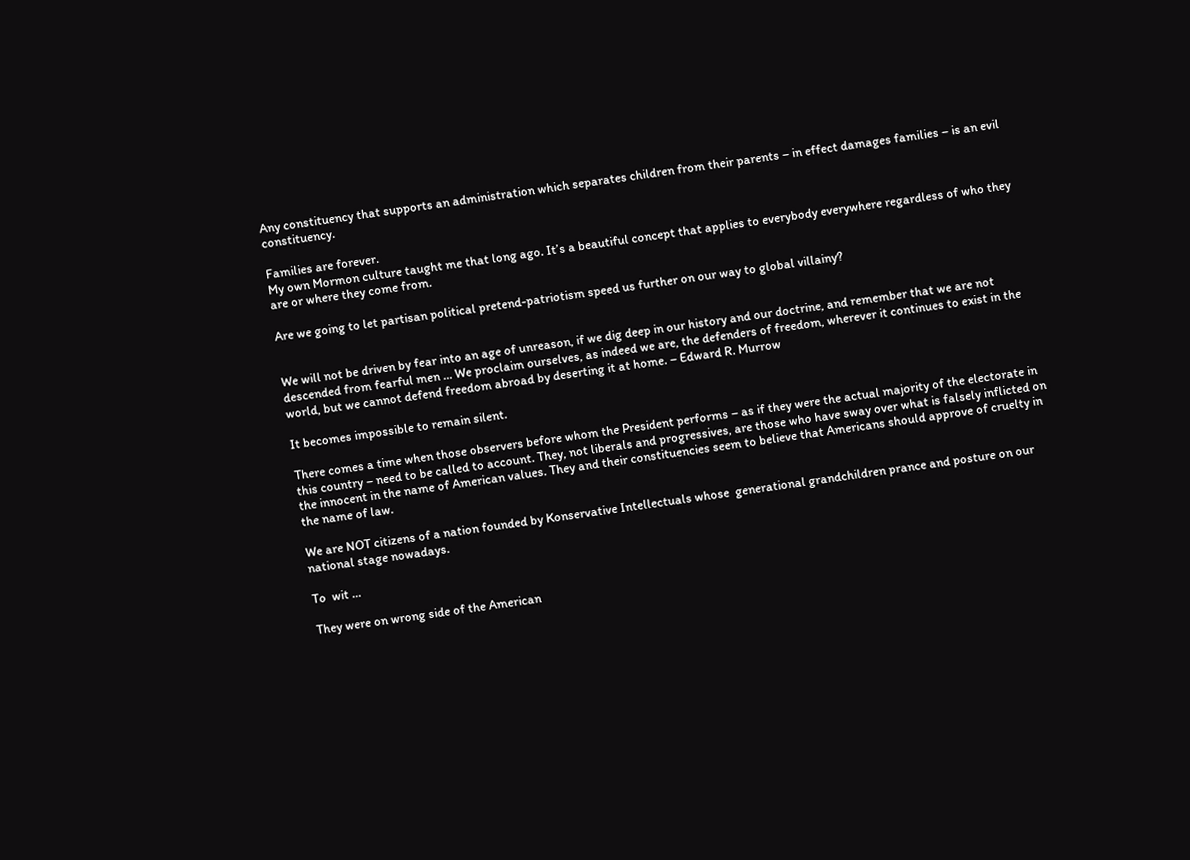Any constituency that supports an administration which separates children from their parents – in effect damages families – is an evil constituency.

Families are forever.
My own Mormon culture taught me that long ago. It’s a beautiful concept that applies to everybody everywhere regardless of who they are or where they come from.

Are we going to let partisan political pretend-patriotism speed us further on our way to global villainy?


We will not be driven by fear into an age of unreason, if we dig deep in our history and our doctrine, and remember that we are not descended from fearful men … We proclaim ourselves, as indeed we are, the defenders of freedom, wherever it continues to exist in the world, but we cannot defend freedom abroad by deserting it at home. – Edward R. Murrow

It becomes impossible to remain silent.

There comes a time when those observers before whom the President performs – as if they were the actual majority of the electorate in this country – need to be called to account. They, not liberals and progressives, are those who have sway over what is falsely inflicted on the innocent in the name of American values. They and their constituencies seem to believe that Americans should approve of cruelty in the name of law.

We are NOT citizens of a nation founded by Konservative Intellectuals whose  generational grandchildren prance and posture on our national stage nowadays.

To  wit …

They were on wrong side of the American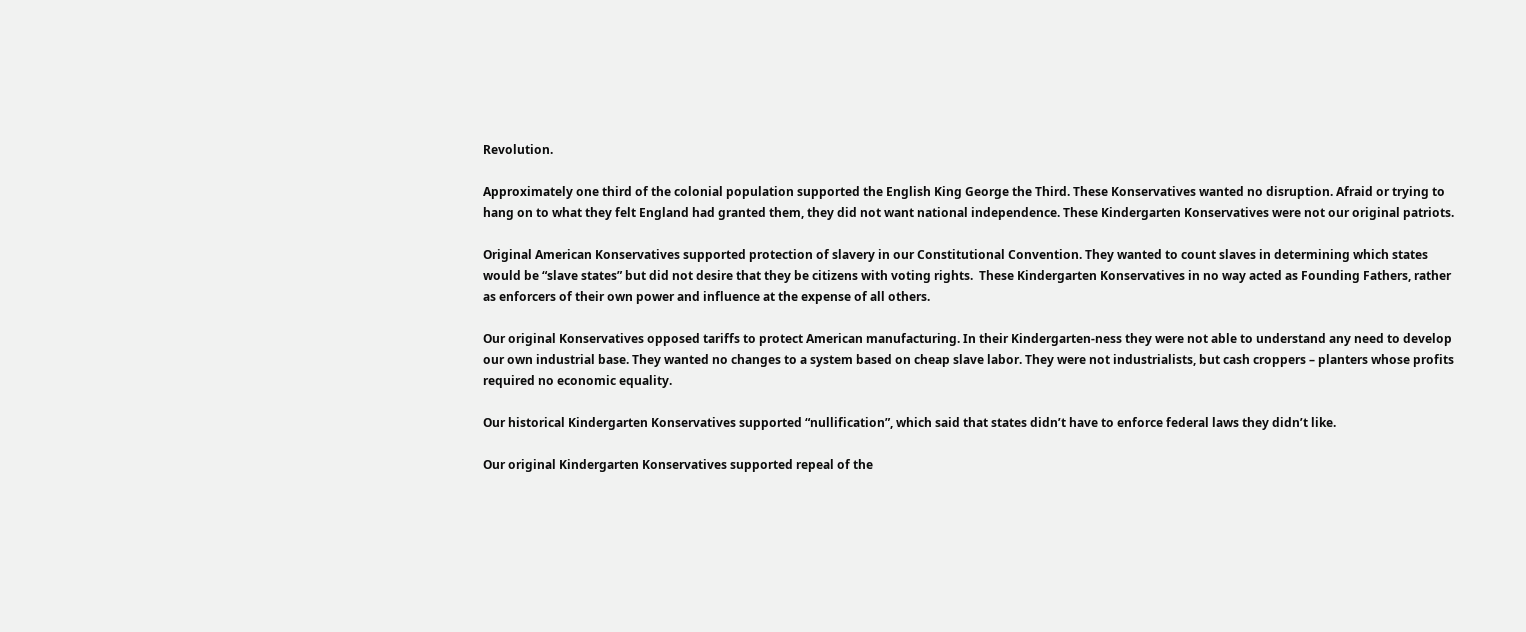Revolution.

Approximately one third of the colonial population supported the English King George the Third. These Konservatives wanted no disruption. Afraid or trying to hang on to what they felt England had granted them, they did not want national independence. These Kindergarten Konservatives were not our original patriots.

Original American Konservatives supported protection of slavery in our Constitutional Convention. They wanted to count slaves in determining which states would be “slave states” but did not desire that they be citizens with voting rights.  These Kindergarten Konservatives in no way acted as Founding Fathers, rather as enforcers of their own power and influence at the expense of all others.

Our original Konservatives opposed tariffs to protect American manufacturing. In their Kindergarten-ness they were not able to understand any need to develop our own industrial base. They wanted no changes to a system based on cheap slave labor. They were not industrialists, but cash croppers – planters whose profits required no economic equality.

Our historical Kindergarten Konservatives supported “nullification”, which said that states didn’t have to enforce federal laws they didn’t like.

Our original Kindergarten Konservatives supported repeal of the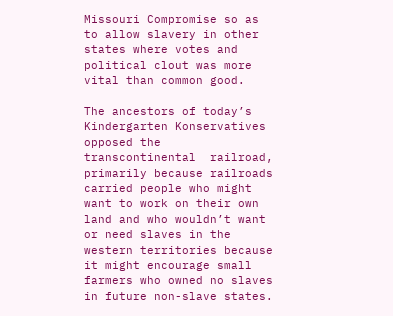Missouri Compromise so as to allow slavery in other states where votes and political clout was more vital than common good.

The ancestors of today’s Kindergarten Konservatives opposed the transcontinental  railroad, primarily because railroads carried people who might want to work on their own land and who wouldn’t want or need slaves in the western territories because it might encourage small farmers who owned no slaves in future non-slave states.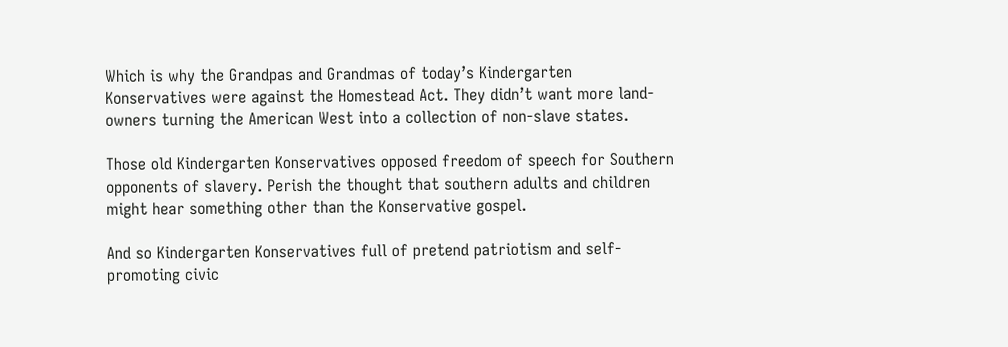Which is why the Grandpas and Grandmas of today’s Kindergarten Konservatives were against the Homestead Act. They didn’t want more land-owners turning the American West into a collection of non-slave states.

Those old Kindergarten Konservatives opposed freedom of speech for Southern opponents of slavery. Perish the thought that southern adults and children might hear something other than the Konservative gospel.

And so Kindergarten Konservatives full of pretend patriotism and self-promoting civic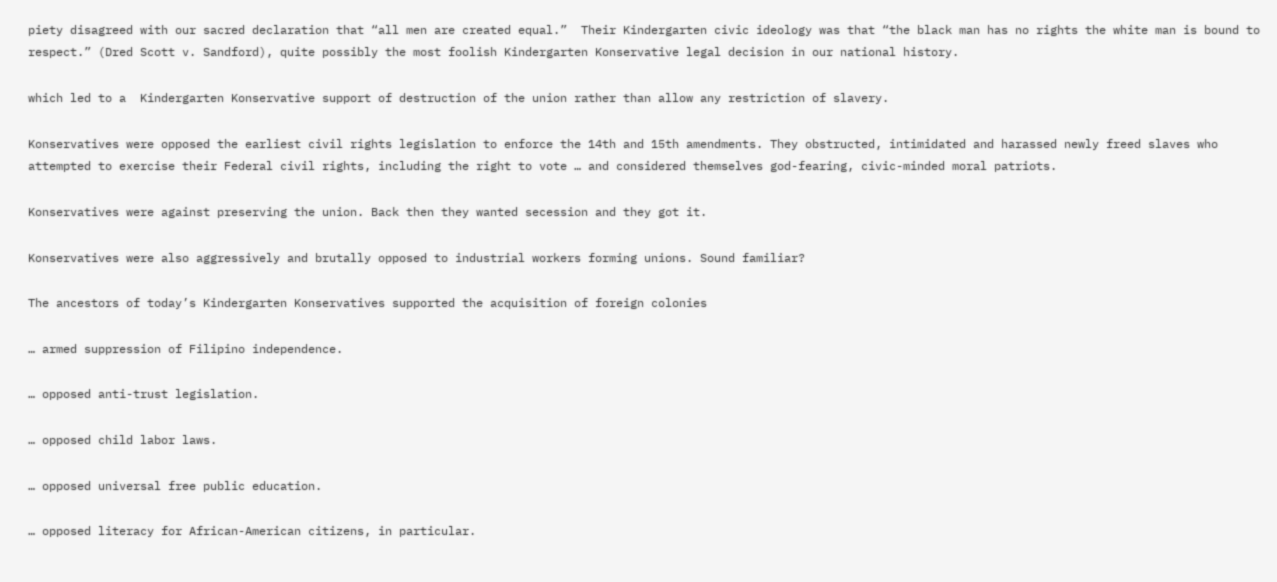piety disagreed with our sacred declaration that “all men are created equal.”  Their Kindergarten civic ideology was that “the black man has no rights the white man is bound to respect.” (Dred Scott v. Sandford), quite possibly the most foolish Kindergarten Konservative legal decision in our national history.

which led to a  Kindergarten Konservative support of destruction of the union rather than allow any restriction of slavery.

Konservatives were opposed the earliest civil rights legislation to enforce the 14th and 15th amendments. They obstructed, intimidated and harassed newly freed slaves who attempted to exercise their Federal civil rights, including the right to vote … and considered themselves god-fearing, civic-minded moral patriots.

Konservatives were against preserving the union. Back then they wanted secession and they got it.

Konservatives were also aggressively and brutally opposed to industrial workers forming unions. Sound familiar?

The ancestors of today’s Kindergarten Konservatives supported the acquisition of foreign colonies

… armed suppression of Filipino independence.

… opposed anti-trust legislation.

… opposed child labor laws.

… opposed universal free public education.

… opposed literacy for African-American citizens, in particular.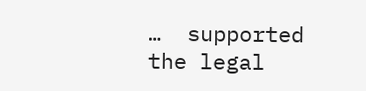…  supported the legal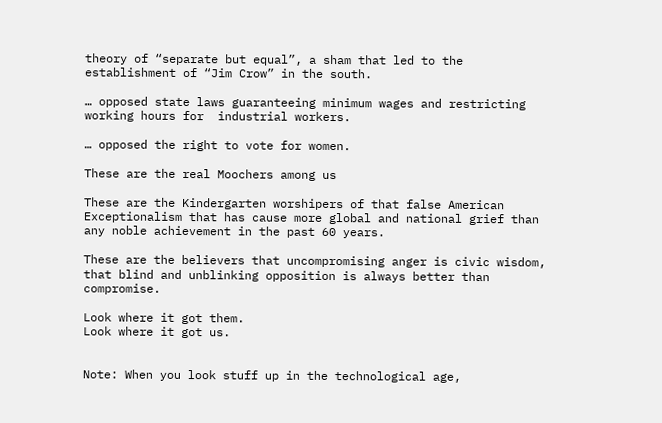theory of “separate but equal”, a sham that led to the  establishment of “Jim Crow” in the south.

… opposed state laws guaranteeing minimum wages and restricting working hours for  industrial workers.

… opposed the right to vote for women.

These are the real Moochers among us

These are the Kindergarten worshipers of that false American Exceptionalism that has cause more global and national grief than any noble achievement in the past 60 years.

These are the believers that uncompromising anger is civic wisdom, that blind and unblinking opposition is always better than compromise.

Look where it got them.
Look where it got us.


Note: When you look stuff up in the technological age,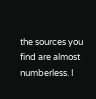the sources you find are almost numberless. I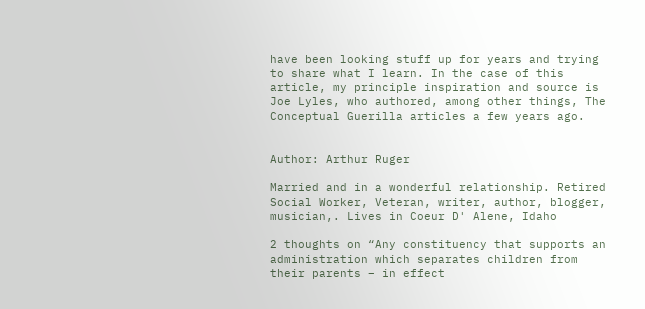have been looking stuff up for years and trying to share what I learn. In the case of this article, my principle inspiration and source is Joe Lyles, who authored, among other things, The Conceptual Guerilla articles a few years ago.


Author: Arthur Ruger

Married and in a wonderful relationship. Retired Social Worker, Veteran, writer, author, blogger, musician,. Lives in Coeur D' Alene, Idaho

2 thoughts on “Any constituency that supports an administration which separates children from their parents – in effect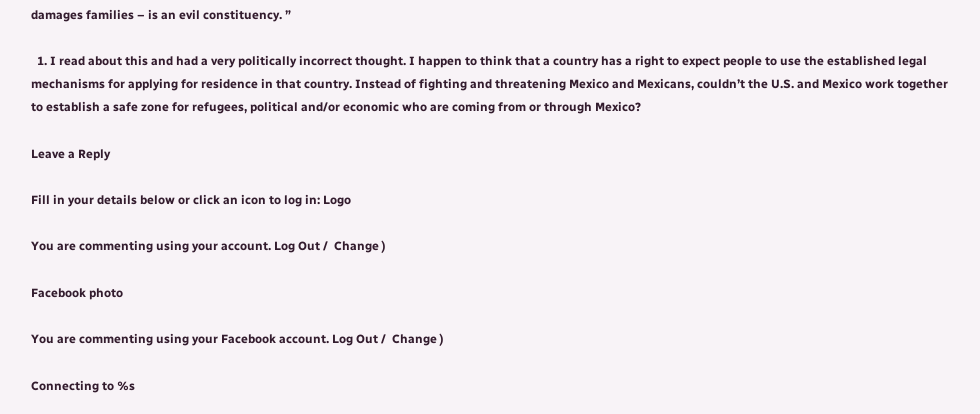damages families – is an evil constituency. ”

  1. I read about this and had a very politically incorrect thought. I happen to think that a country has a right to expect people to use the established legal mechanisms for applying for residence in that country. Instead of fighting and threatening Mexico and Mexicans, couldn’t the U.S. and Mexico work together to establish a safe zone for refugees, political and/or economic who are coming from or through Mexico?

Leave a Reply

Fill in your details below or click an icon to log in: Logo

You are commenting using your account. Log Out /  Change )

Facebook photo

You are commenting using your Facebook account. Log Out /  Change )

Connecting to %s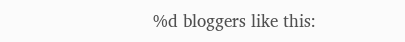%d bloggers like this: